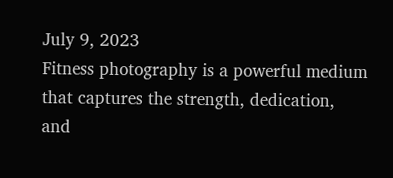July 9, 2023
Fitness photography is a powerful medium that captures the strength, dedication, and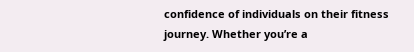confidence of individuals on their fitness journey. Whether you’re a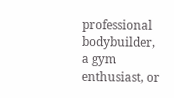professional bodybuilder, a gym enthusiast, or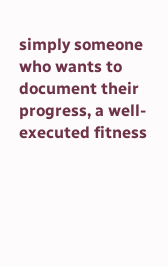simply someone who wants to document their progress, a well-executed fitness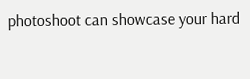photoshoot can showcase your hard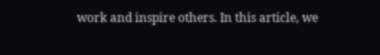work and inspire others. In this article, we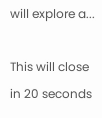will explore a...

This will close in 20 seconds